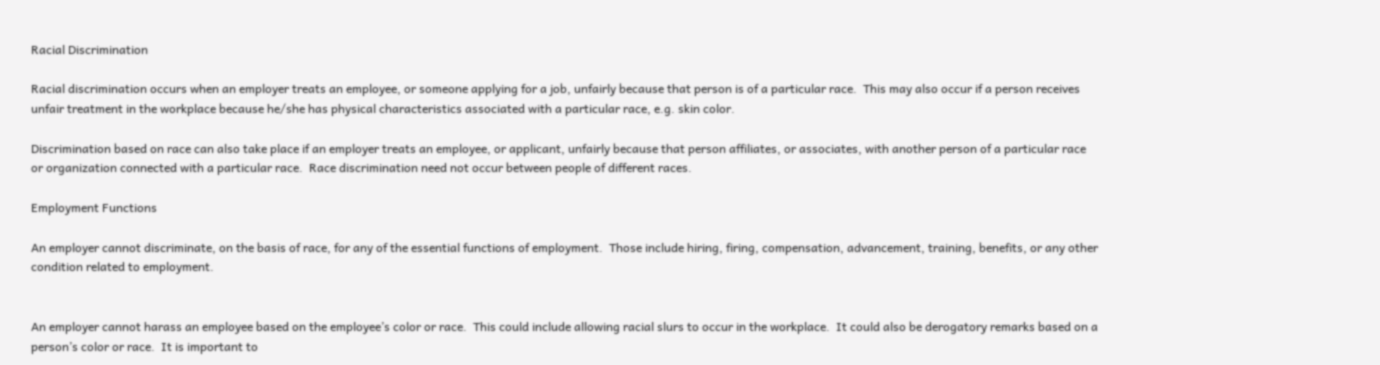Racial Discrimination

Racial discrimination occurs when an employer treats an employee, or someone applying for a job, unfairly because that person is of a particular race.  This may also occur if a person receives unfair treatment in the workplace because he/she has physical characteristics associated with a particular race, e.g. skin color.

Discrimination based on race can also take place if an employer treats an employee, or applicant, unfairly because that person affiliates, or associates, with another person of a particular race or organization connected with a particular race.  Race discrimination need not occur between people of different races.

Employment Functions

An employer cannot discriminate, on the basis of race, for any of the essential functions of employment.  Those include hiring, firing, compensation, advancement, training, benefits, or any other condition related to employment.


An employer cannot harass an employee based on the employee’s color or race.  This could include allowing racial slurs to occur in the workplace.  It could also be derogatory remarks based on a person’s color or race.  It is important to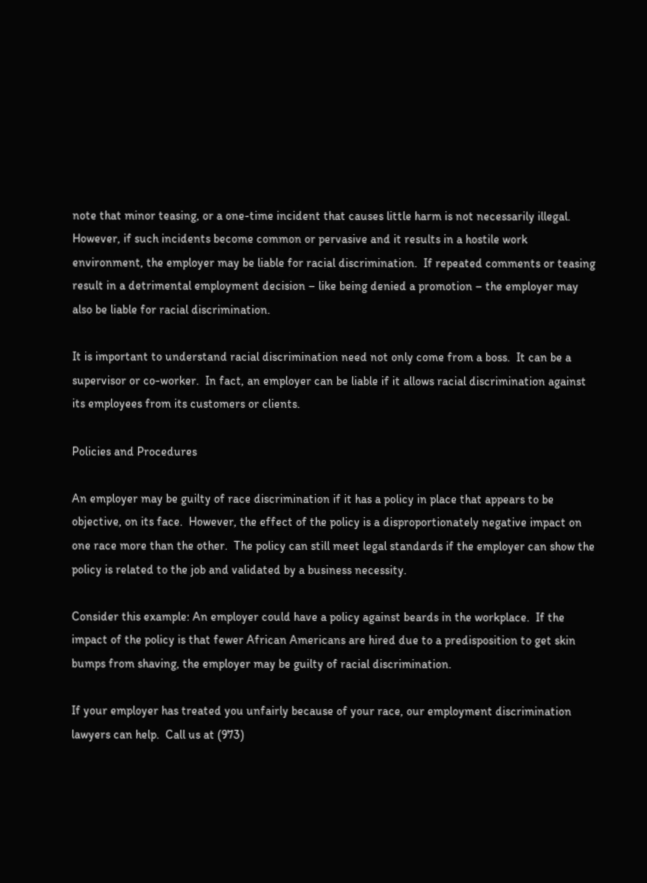note that minor teasing, or a one-time incident that causes little harm is not necessarily illegal.  However, if such incidents become common or pervasive and it results in a hostile work environment, the employer may be liable for racial discrimination.  If repeated comments or teasing result in a detrimental employment decision – like being denied a promotion – the employer may also be liable for racial discrimination.

It is important to understand racial discrimination need not only come from a boss.  It can be a supervisor or co-worker.  In fact, an employer can be liable if it allows racial discrimination against its employees from its customers or clients.

Policies and Procedures

An employer may be guilty of race discrimination if it has a policy in place that appears to be objective, on its face.  However, the effect of the policy is a disproportionately negative impact on one race more than the other.  The policy can still meet legal standards if the employer can show the policy is related to the job and validated by a business necessity.

Consider this example: An employer could have a policy against beards in the workplace.  If the impact of the policy is that fewer African Americans are hired due to a predisposition to get skin bumps from shaving, the employer may be guilty of racial discrimination.

If your employer has treated you unfairly because of your race, our employment discrimination lawyers can help.  Call us at (973)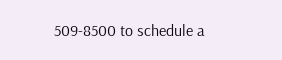509-8500 to schedule a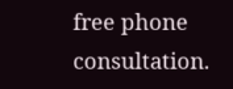free phone consultation.